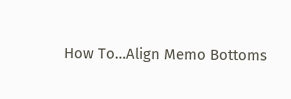How To…Align Memo Bottoms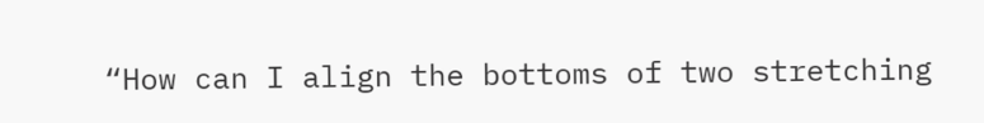“How can I align the bottoms of two stretching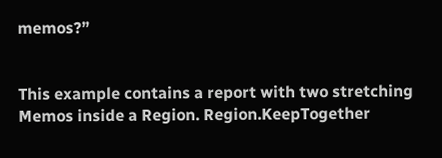memos?”


This example contains a report with two stretching Memos inside a Region. Region.KeepTogether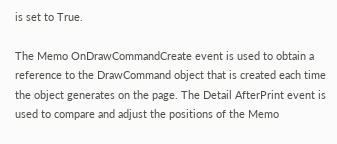is set to True.

The Memo OnDrawCommandCreate event is used to obtain a reference to the DrawCommand object that is created each time the object generates on the page. The Detail AfterPrint event is used to compare and adjust the positions of the Memo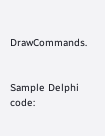DrawCommands.


Sample Delphi code: